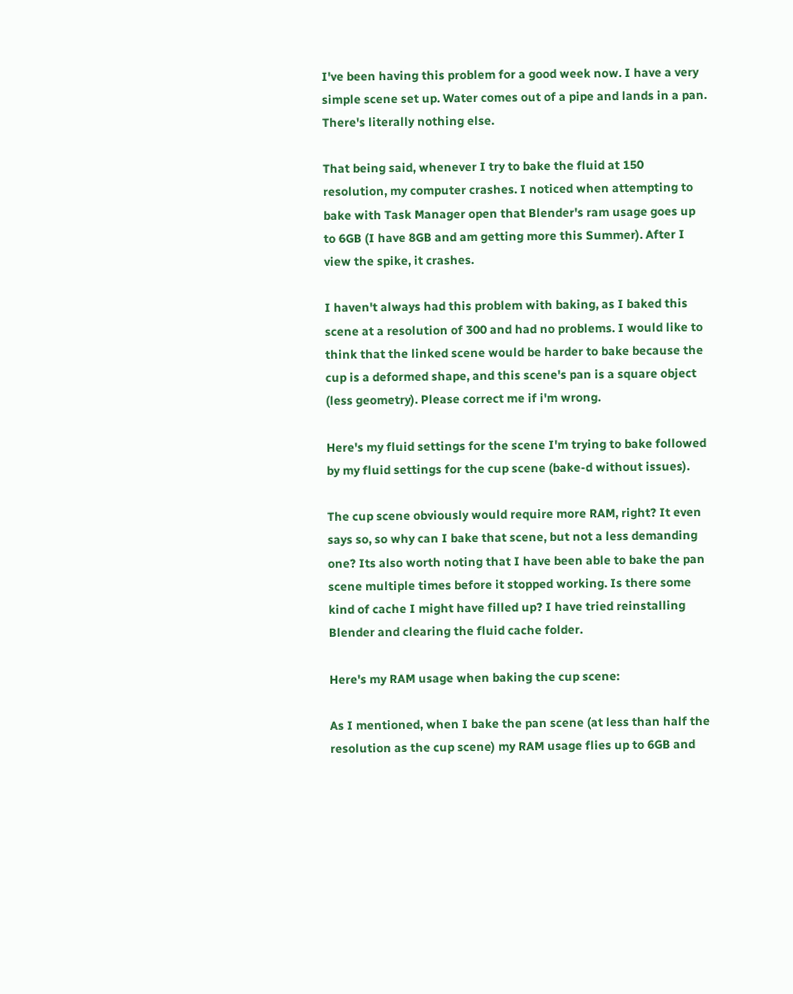I've been having this problem for a good week now. I have a very simple scene set up. Water comes out of a pipe and lands in a pan. There's literally nothing else.

That being said, whenever I try to bake the fluid at 150 resolution, my computer crashes. I noticed when attempting to bake with Task Manager open that Blender's ram usage goes up to 6GB (I have 8GB and am getting more this Summer). After I view the spike, it crashes.

I haven't always had this problem with baking, as I baked this scene at a resolution of 300 and had no problems. I would like to think that the linked scene would be harder to bake because the cup is a deformed shape, and this scene's pan is a square object (less geometry). Please correct me if i'm wrong.

Here's my fluid settings for the scene I'm trying to bake followed by my fluid settings for the cup scene (bake-d without issues).

The cup scene obviously would require more RAM, right? It even says so, so why can I bake that scene, but not a less demanding one? Its also worth noting that I have been able to bake the pan scene multiple times before it stopped working. Is there some kind of cache I might have filled up? I have tried reinstalling Blender and clearing the fluid cache folder.

Here's my RAM usage when baking the cup scene:

As I mentioned, when I bake the pan scene (at less than half the resolution as the cup scene) my RAM usage flies up to 6GB and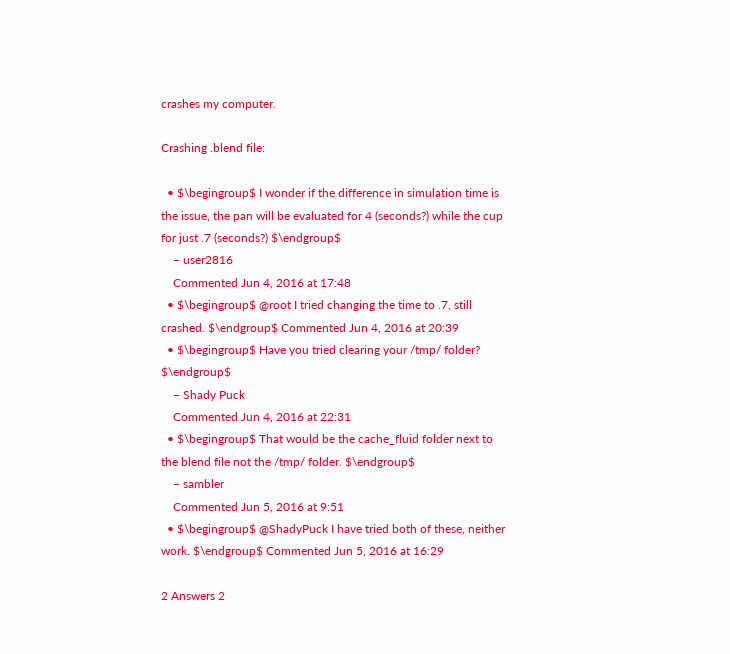crashes my computer.

Crashing .blend file:

  • $\begingroup$ I wonder if the difference in simulation time is the issue, the pan will be evaluated for 4 (seconds?) while the cup for just .7 (seconds?) $\endgroup$
    – user2816
    Commented Jun 4, 2016 at 17:48
  • $\begingroup$ @root I tried changing the time to .7, still crashed. $\endgroup$ Commented Jun 4, 2016 at 20:39
  • $\begingroup$ Have you tried clearing your /tmp/ folder? $\endgroup$
    – Shady Puck
    Commented Jun 4, 2016 at 22:31
  • $\begingroup$ That would be the cache_fluid folder next to the blend file not the /tmp/ folder. $\endgroup$
    – sambler
    Commented Jun 5, 2016 at 9:51
  • $\begingroup$ @ShadyPuck I have tried both of these, neither work. $\endgroup$ Commented Jun 5, 2016 at 16:29

2 Answers 2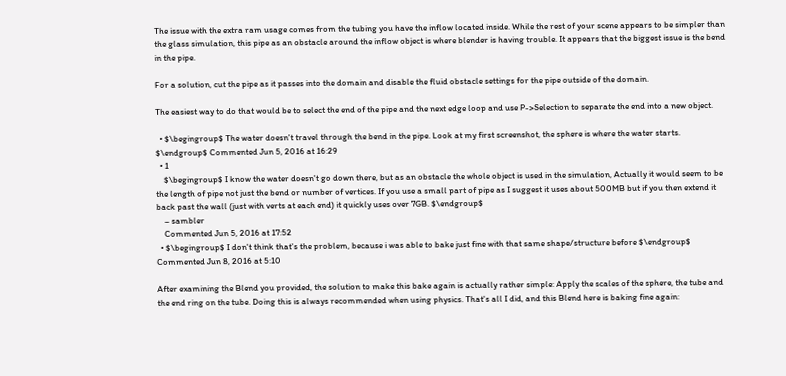The issue with the extra ram usage comes from the tubing you have the inflow located inside. While the rest of your scene appears to be simpler than the glass simulation, this pipe as an obstacle around the inflow object is where blender is having trouble. It appears that the biggest issue is the bend in the pipe.

For a solution, cut the pipe as it passes into the domain and disable the fluid obstacle settings for the pipe outside of the domain.

The easiest way to do that would be to select the end of the pipe and the next edge loop and use P->Selection to separate the end into a new object.

  • $\begingroup$ The water doesn't travel through the bend in the pipe. Look at my first screenshot, the sphere is where the water starts. $\endgroup$ Commented Jun 5, 2016 at 16:29
  • 1
    $\begingroup$ I know the water doesn't go down there, but as an obstacle the whole object is used in the simulation, Actually it would seem to be the length of pipe not just the bend or number of vertices. If you use a small part of pipe as I suggest it uses about 500MB but if you then extend it back past the wall (just with verts at each end) it quickly uses over 7GB. $\endgroup$
    – sambler
    Commented Jun 5, 2016 at 17:52
  • $\begingroup$ I don't think that's the problem, because i was able to bake just fine with that same shape/structure before $\endgroup$ Commented Jun 8, 2016 at 5:10

After examining the Blend you provided, the solution to make this bake again is actually rather simple: Apply the scales of the sphere, the tube and the end ring on the tube. Doing this is always recommended when using physics. That's all I did, and this Blend here is baking fine again: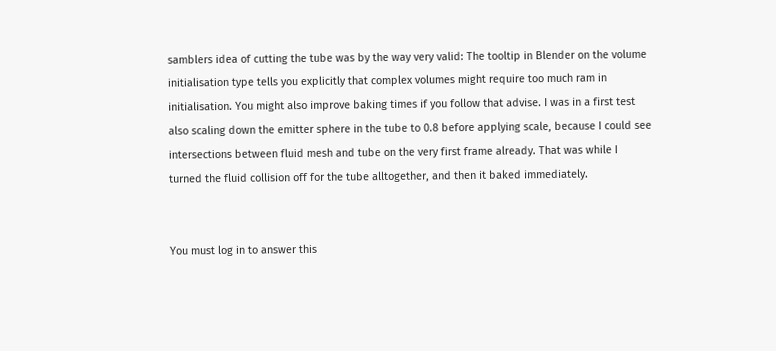samblers idea of cutting the tube was by the way very valid: The tooltip in Blender on the volume initialisation type tells you explicitly that complex volumes might require too much ram in initialisation. You might also improve baking times if you follow that advise. I was in a first test also scaling down the emitter sphere in the tube to 0.8 before applying scale, because I could see intersections between fluid mesh and tube on the very first frame already. That was while I turned the fluid collision off for the tube alltogether, and then it baked immediately.


You must log in to answer this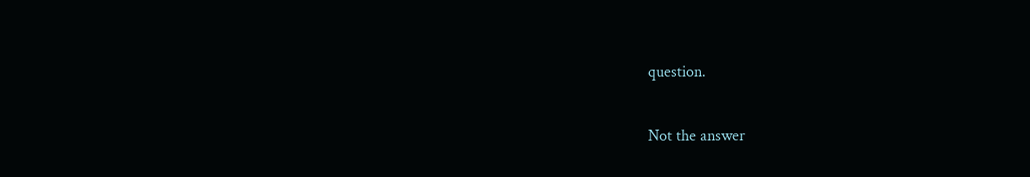question.

Not the answer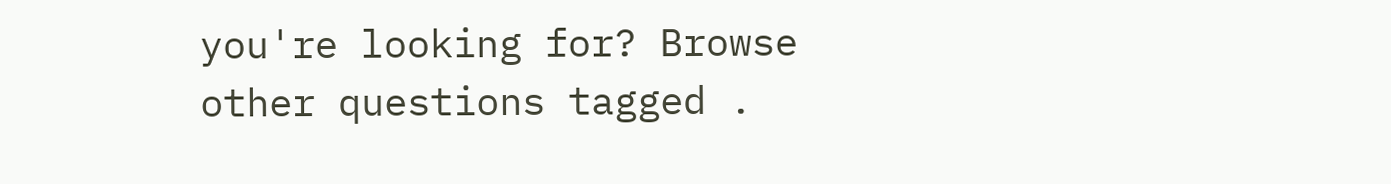you're looking for? Browse other questions tagged .